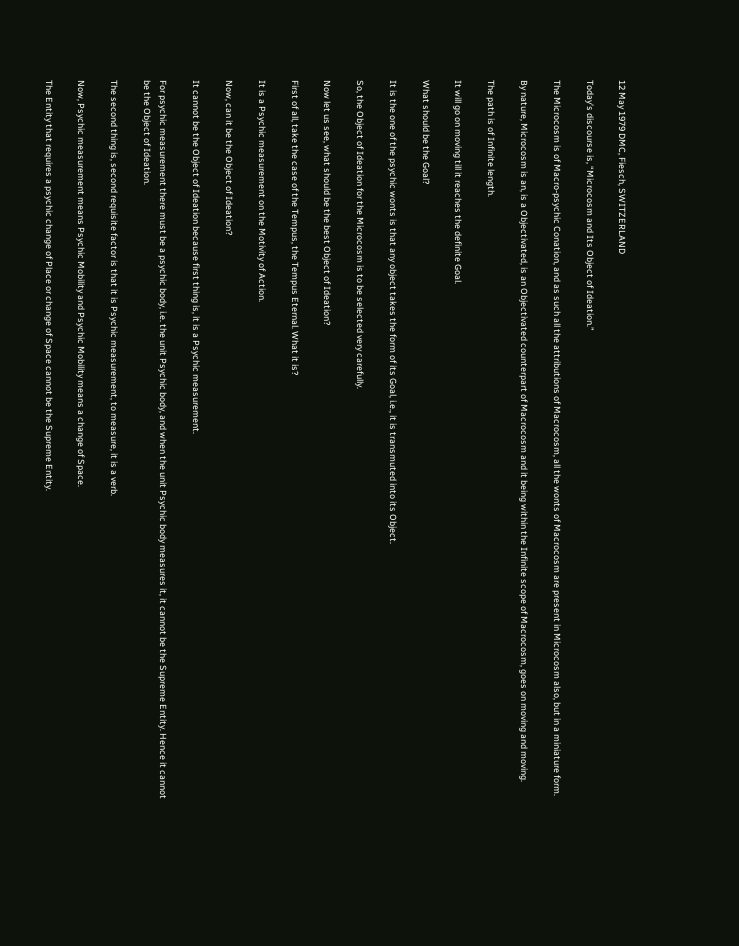12 May 1979 DMC, Fiesch, SWITZERLAND

Today’s discourse is, “Microcosm and Its Object of Ideation.”

The Microcosm is of Macro-psychic Conation, and as such all the attributions of Macrocosm, all the wonts of Macrocosm are present in Microcosm also, but in a miniature form.

By nature, Microcosm is an, is a Objectivated, is an Objectivated counterpart of Macrocosm and it being within the Infinite scope of Macrocosm, goes on moving and moving.

The path is of Infinite length.

It will go on moving till it reaches the definite Goal.

What should be the Goal?

It is the one of the psychic wonts is that any object takes the form of its Goal, i.e., it is transmuted into its Object.

So, the Object of Ideation for the Microcosm is to be selected very carefully.

Now let us see, what should be the best Object of Ideation?

First of all, take the case of the Tempus, the Tempus Eternal. What it is?

It is a Psychic measurement on the Motivity of Action.

Now, can it be the Object of Ideation?

It cannot be the Object of Ideation because first thing is, it is a Psychic measurement.

For psychic measurement there must be a psychic body, i.e. the unit Psychic body, and when the unit Psychic body measures it, it cannot be the Supreme Entity. Hence it cannot be the Object of Ideation.

The second thing is, second requisite factor is that it is Psychic measurement, to measure, it is a verb.

Now, Psychic measurement means Psychic Mobility and Psychic Mobility means a change of Space.

The Entity that requires a psychic change of Place or change of Space cannot be the Supreme Entity.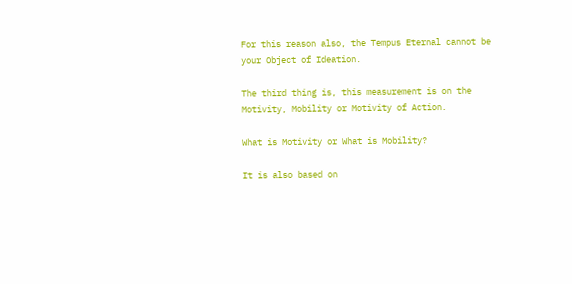For this reason also, the Tempus Eternal cannot be your Object of Ideation.

The third thing is, this measurement is on the Motivity, Mobility or Motivity of Action.

What is Motivity or What is Mobility?

It is also based on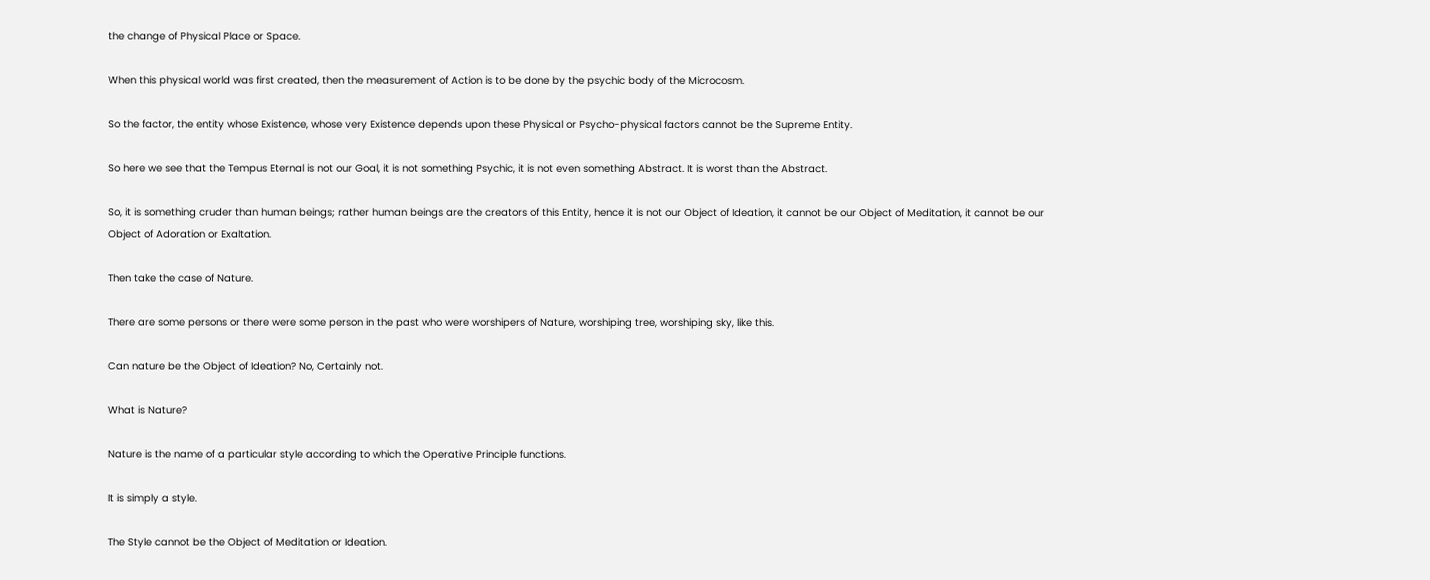the change of Physical Place or Space.

When this physical world was first created, then the measurement of Action is to be done by the psychic body of the Microcosm.

So the factor, the entity whose Existence, whose very Existence depends upon these Physical or Psycho-physical factors cannot be the Supreme Entity.

So here we see that the Tempus Eternal is not our Goal, it is not something Psychic, it is not even something Abstract. It is worst than the Abstract.

So, it is something cruder than human beings; rather human beings are the creators of this Entity, hence it is not our Object of Ideation, it cannot be our Object of Meditation, it cannot be our Object of Adoration or Exaltation.

Then take the case of Nature.

There are some persons or there were some person in the past who were worshipers of Nature, worshiping tree, worshiping sky, like this.

Can nature be the Object of Ideation? No, Certainly not.

What is Nature?

Nature is the name of a particular style according to which the Operative Principle functions.

It is simply a style.

The Style cannot be the Object of Meditation or Ideation.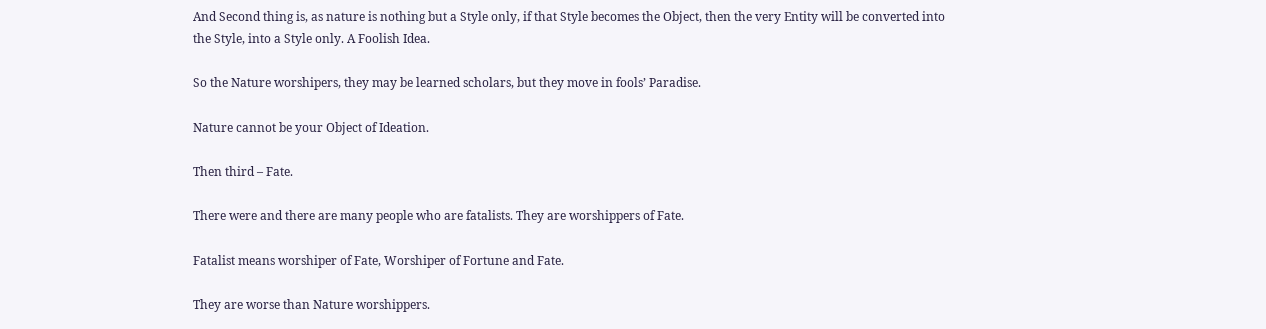And Second thing is, as nature is nothing but a Style only, if that Style becomes the Object, then the very Entity will be converted into the Style, into a Style only. A Foolish Idea.

So the Nature worshipers, they may be learned scholars, but they move in fools’ Paradise.

Nature cannot be your Object of Ideation.

Then third – Fate.

There were and there are many people who are fatalists. They are worshippers of Fate.

Fatalist means worshiper of Fate, Worshiper of Fortune and Fate.

They are worse than Nature worshippers.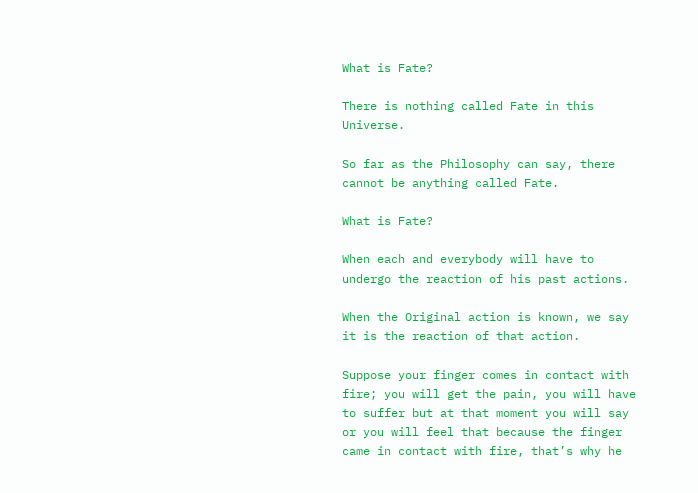What is Fate?

There is nothing called Fate in this Universe.

So far as the Philosophy can say, there cannot be anything called Fate.

What is Fate?

When each and everybody will have to undergo the reaction of his past actions.

When the Original action is known, we say it is the reaction of that action.

Suppose your finger comes in contact with fire; you will get the pain, you will have to suffer but at that moment you will say or you will feel that because the finger came in contact with fire, that’s why he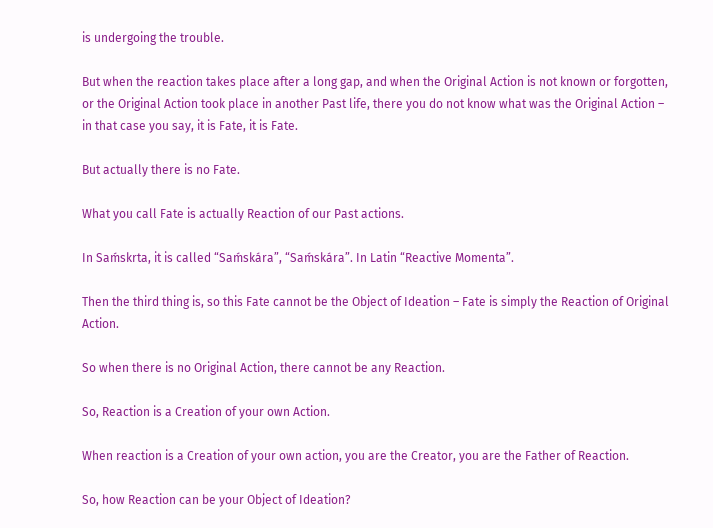is undergoing the trouble.

But when the reaction takes place after a long gap, and when the Original Action is not known or forgotten, or the Original Action took place in another Past life, there you do not know what was the Original Action – in that case you say, it is Fate, it is Fate.

But actually there is no Fate.

What you call Fate is actually Reaction of our Past actions.

In Saḿskrta, it is called “Saḿskára”, “Saḿskára”. In Latin “Reactive Momenta”.

Then the third thing is, so this Fate cannot be the Object of Ideation – Fate is simply the Reaction of Original Action.

So when there is no Original Action, there cannot be any Reaction.

So, Reaction is a Creation of your own Action.

When reaction is a Creation of your own action, you are the Creator, you are the Father of Reaction.

So, how Reaction can be your Object of Ideation?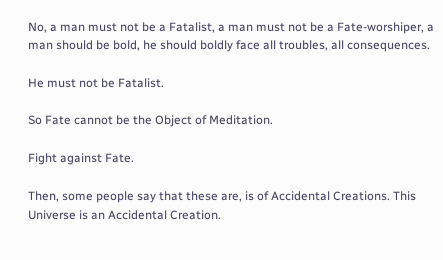No, a man must not be a Fatalist, a man must not be a Fate-worshiper, a man should be bold, he should boldly face all troubles, all consequences.

He must not be Fatalist.

So Fate cannot be the Object of Meditation.

Fight against Fate.

Then, some people say that these are, is of Accidental Creations. This Universe is an Accidental Creation.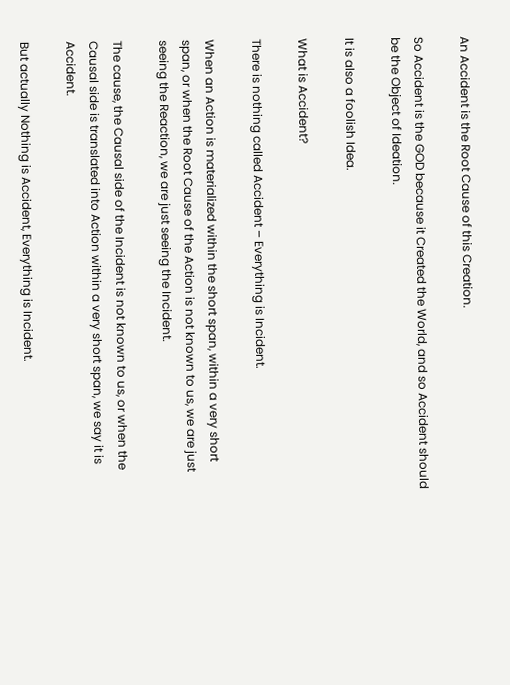An Accident is the Root Cause of this Creation.

So Accident is the GOD because it Created the World, and so Accident should be the Object of Ideation.

It is also a foolish Idea.

What is Accident?

There is nothing called Accident – Everything is Incident.

When an Action is materialized within the short span, within a very short span, or when the Root Cause of the Action is not known to us, we are just seeing the Reaction, we are just seeing the Incident.

The cause, the Causal side of the Incident is not known to us, or when the Causal side is translated into Action within a very short span, we say it is Accident.

But actually Nothing is Accident, Everything is Incident.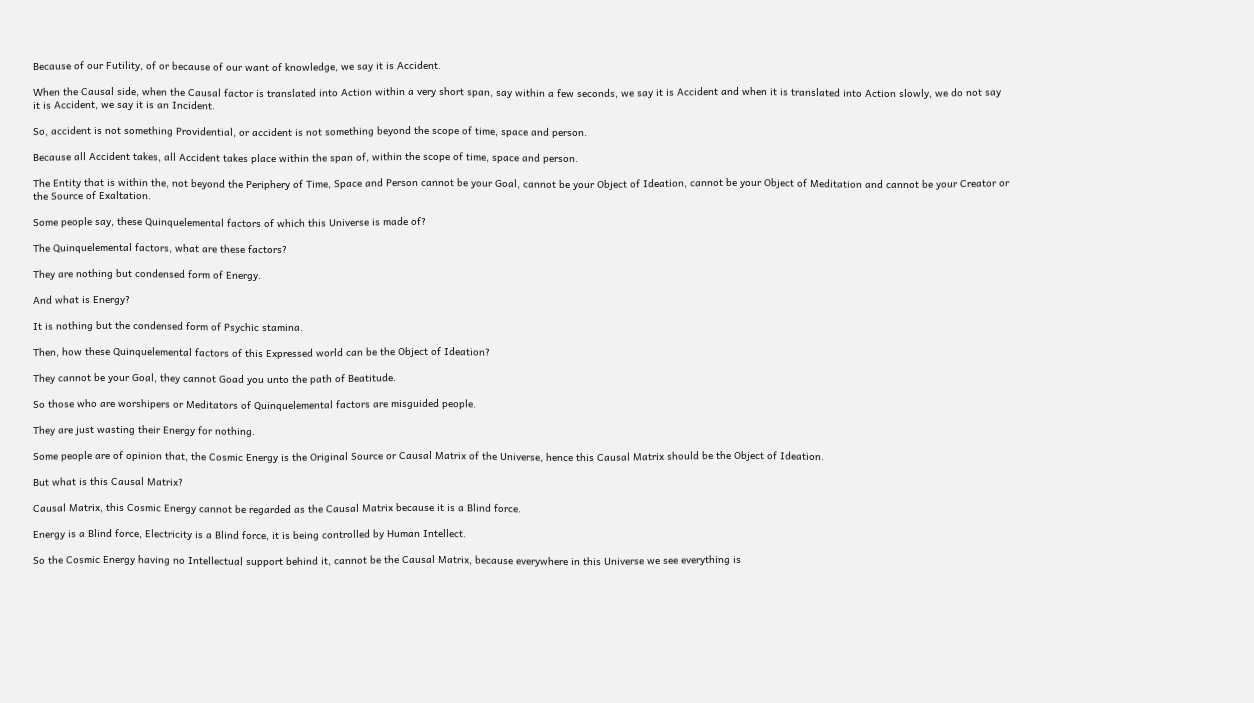Because of our Futility, of or because of our want of knowledge, we say it is Accident.

When the Causal side, when the Causal factor is translated into Action within a very short span, say within a few seconds, we say it is Accident and when it is translated into Action slowly, we do not say it is Accident, we say it is an Incident.

So, accident is not something Providential, or accident is not something beyond the scope of time, space and person.

Because all Accident takes, all Accident takes place within the span of, within the scope of time, space and person.

The Entity that is within the, not beyond the Periphery of Time, Space and Person cannot be your Goal, cannot be your Object of Ideation, cannot be your Object of Meditation and cannot be your Creator or the Source of Exaltation.

Some people say, these Quinquelemental factors of which this Universe is made of?

The Quinquelemental factors, what are these factors?

They are nothing but condensed form of Energy.

And what is Energy?

It is nothing but the condensed form of Psychic stamina.

Then, how these Quinquelemental factors of this Expressed world can be the Object of Ideation?

They cannot be your Goal, they cannot Goad you unto the path of Beatitude.

So those who are worshipers or Meditators of Quinquelemental factors are misguided people.

They are just wasting their Energy for nothing.

Some people are of opinion that, the Cosmic Energy is the Original Source or Causal Matrix of the Universe, hence this Causal Matrix should be the Object of Ideation.

But what is this Causal Matrix?

Causal Matrix, this Cosmic Energy cannot be regarded as the Causal Matrix because it is a Blind force.

Energy is a Blind force, Electricity is a Blind force, it is being controlled by Human Intellect.

So the Cosmic Energy having no Intellectual support behind it, cannot be the Causal Matrix, because everywhere in this Universe we see everything is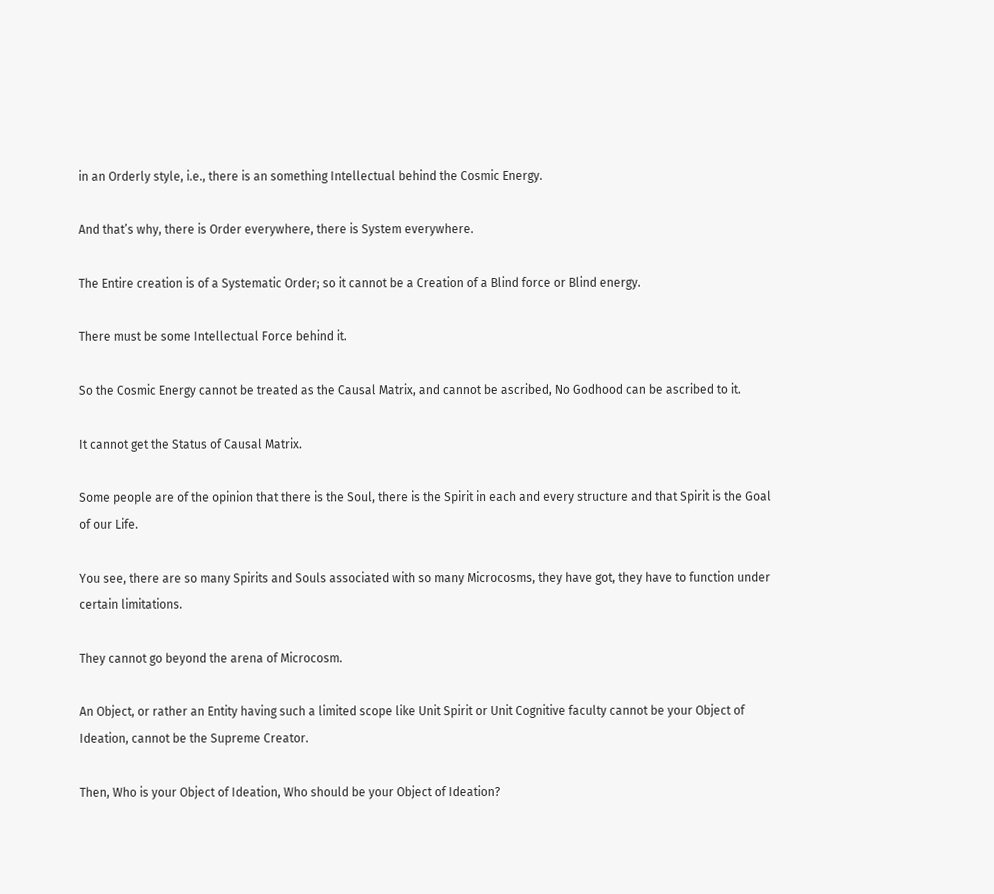in an Orderly style, i.e., there is an something Intellectual behind the Cosmic Energy.

And that’s why, there is Order everywhere, there is System everywhere.

The Entire creation is of a Systematic Order; so it cannot be a Creation of a Blind force or Blind energy.

There must be some Intellectual Force behind it.

So the Cosmic Energy cannot be treated as the Causal Matrix, and cannot be ascribed, No Godhood can be ascribed to it.

It cannot get the Status of Causal Matrix.

Some people are of the opinion that there is the Soul, there is the Spirit in each and every structure and that Spirit is the Goal of our Life.

You see, there are so many Spirits and Souls associated with so many Microcosms, they have got, they have to function under certain limitations.

They cannot go beyond the arena of Microcosm.

An Object, or rather an Entity having such a limited scope like Unit Spirit or Unit Cognitive faculty cannot be your Object of Ideation, cannot be the Supreme Creator.

Then, Who is your Object of Ideation, Who should be your Object of Ideation?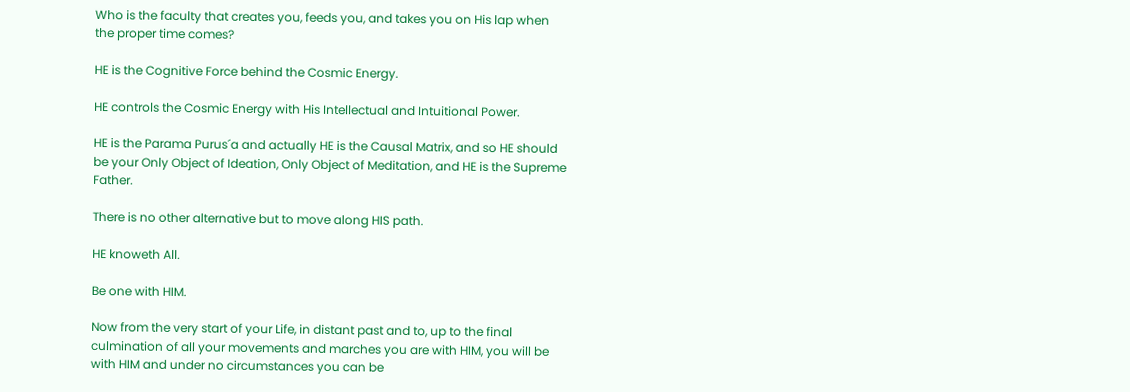Who is the faculty that creates you, feeds you, and takes you on His lap when the proper time comes?

HE is the Cognitive Force behind the Cosmic Energy.

HE controls the Cosmic Energy with His Intellectual and Intuitional Power.

HE is the Parama Purus´a and actually HE is the Causal Matrix, and so HE should be your Only Object of Ideation, Only Object of Meditation, and HE is the Supreme Father.

There is no other alternative but to move along HIS path.

HE knoweth All.

Be one with HIM.

Now from the very start of your Life, in distant past and to, up to the final culmination of all your movements and marches you are with HIM, you will be with HIM and under no circumstances you can be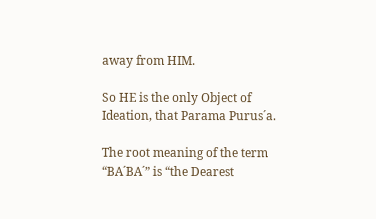away from HIM.

So HE is the only Object of Ideation, that Parama Purus´a.

The root meaning of the term “BA´BA´” is “the Dearest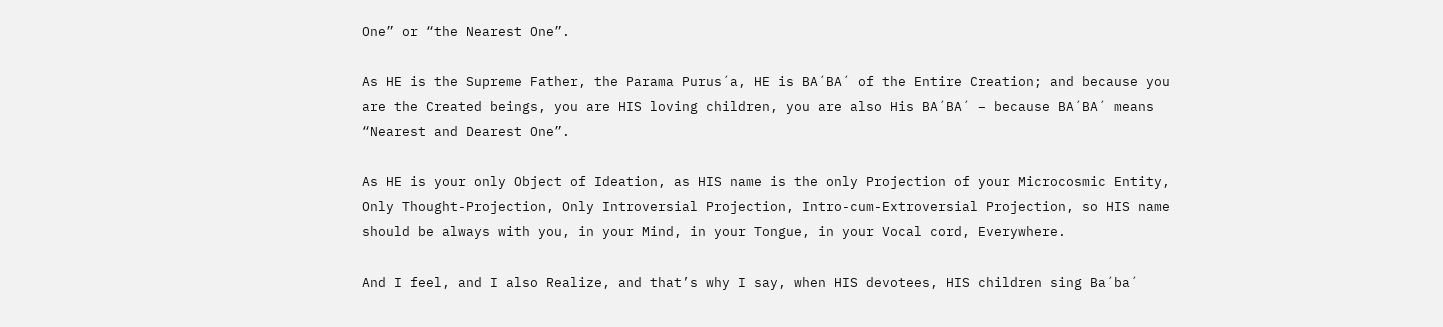One” or “the Nearest One”.

As HE is the Supreme Father, the Parama Purus´a, HE is BA´BA´ of the Entire Creation; and because you are the Created beings, you are HIS loving children, you are also His BA´BA´ – because BA´BA´ means “Nearest and Dearest One”.

As HE is your only Object of Ideation, as HIS name is the only Projection of your Microcosmic Entity, Only Thought-Projection, Only Introversial Projection, Intro-cum-Extroversial Projection, so HIS name should be always with you, in your Mind, in your Tongue, in your Vocal cord, Everywhere.

And I feel, and I also Realize, and that’s why I say, when HIS devotees, HIS children sing Ba´ba´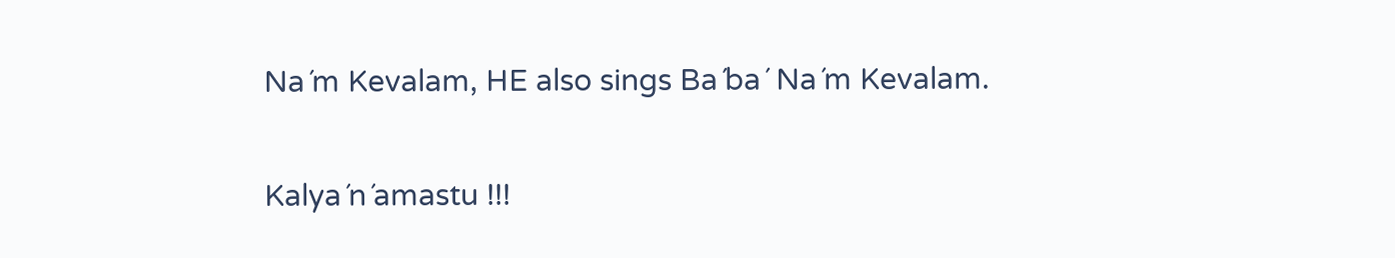Na´m Kevalam, HE also sings Ba´ba´ Na´m Kevalam.

Kalya´n´amastu !!!